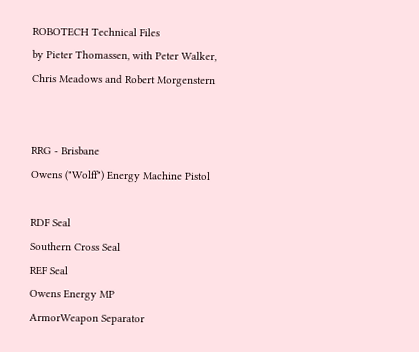ROBOTECH Technical Files
by Pieter Thomassen, with Peter Walker, Chris Meadows and Robert Morgenstern


RRG - Brisbane
Owens ("Wolff") Energy Machine Pistol

RDF Seal
Southern Cross Seal
REF Seal
Owens Energy MP
ArmorWeapon Separator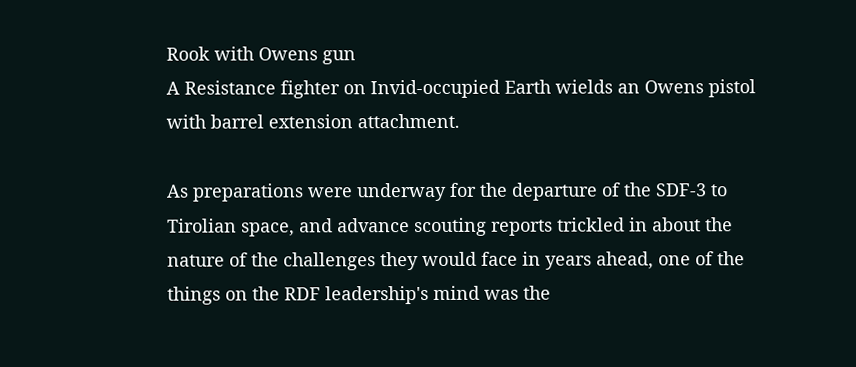Rook with Owens gun
A Resistance fighter on Invid-occupied Earth wields an Owens pistol with barrel extension attachment.

As preparations were underway for the departure of the SDF-3 to Tirolian space, and advance scouting reports trickled in about the nature of the challenges they would face in years ahead, one of the things on the RDF leadership's mind was the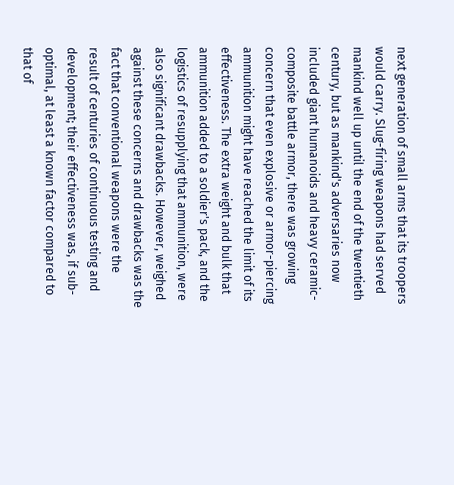next generation of small arms that its troopers would carry. Slug-firing weapons had served mankind well up until the end of the twentieth century, but as mankind's adversaries now included giant humanoids and heavy ceramic-composite battle armor, there was growing concern that even explosive or armor-piercing ammunition might have reached the limit of its effectiveness. The extra weight and bulk that ammunition added to a soldier's pack, and the logistics of resupplying that ammunition, were also significant drawbacks. However, weighed against these concerns and drawbacks was the fact that conventional weapons were the result of centuries of continuous testing and development; their effectiveness was, if sub-optimal, at least a known factor compared to that of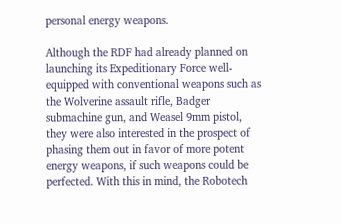personal energy weapons.

Although the RDF had already planned on launching its Expeditionary Force well-equipped with conventional weapons such as the Wolverine assault rifle, Badger submachine gun, and Weasel 9mm pistol, they were also interested in the prospect of phasing them out in favor of more potent energy weapons, if such weapons could be perfected. With this in mind, the Robotech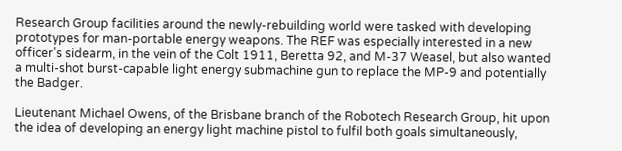Research Group facilities around the newly-rebuilding world were tasked with developing prototypes for man-portable energy weapons. The REF was especially interested in a new officer's sidearm, in the vein of the Colt 1911, Beretta 92, and M-37 Weasel, but also wanted a multi-shot burst-capable light energy submachine gun to replace the MP-9 and potentially the Badger.

Lieutenant Michael Owens, of the Brisbane branch of the Robotech Research Group, hit upon the idea of developing an energy light machine pistol to fulfil both goals simultaneously,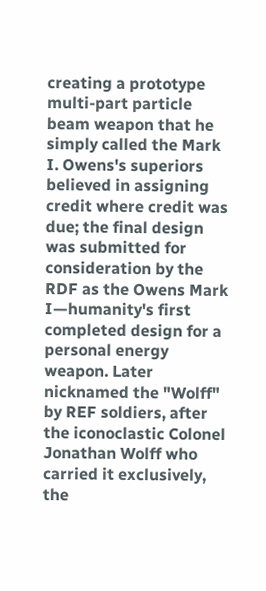creating a prototype multi-part particle beam weapon that he simply called the Mark I. Owens's superiors believed in assigning credit where credit was due; the final design was submitted for consideration by the RDF as the Owens Mark I—humanity's first completed design for a personal energy weapon. Later nicknamed the "Wolff" by REF soldiers, after the iconoclastic Colonel Jonathan Wolff who carried it exclusively, the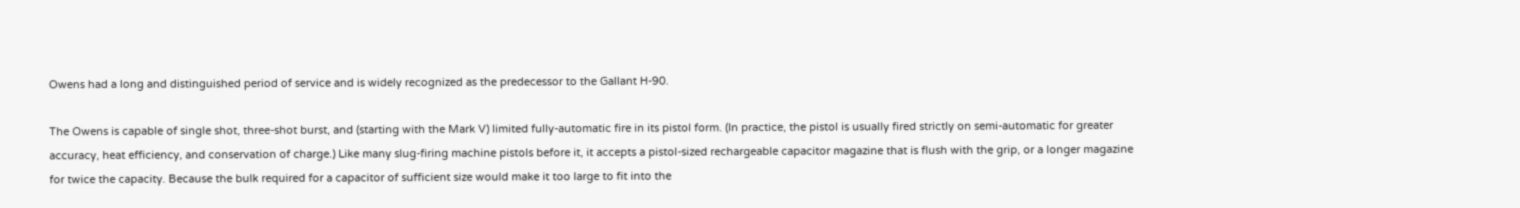Owens had a long and distinguished period of service and is widely recognized as the predecessor to the Gallant H-90.

The Owens is capable of single shot, three-shot burst, and (starting with the Mark V) limited fully-automatic fire in its pistol form. (In practice, the pistol is usually fired strictly on semi-automatic for greater accuracy, heat efficiency, and conservation of charge.) Like many slug-firing machine pistols before it, it accepts a pistol-sized rechargeable capacitor magazine that is flush with the grip, or a longer magazine for twice the capacity. Because the bulk required for a capacitor of sufficient size would make it too large to fit into the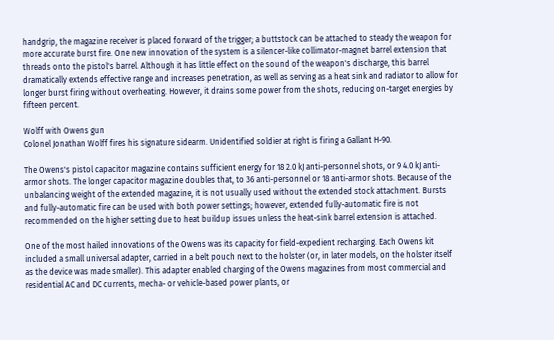handgrip, the magazine receiver is placed forward of the trigger; a buttstock can be attached to steady the weapon for more accurate burst fire. One new innovation of the system is a silencer-like collimator-magnet barrel extension that threads onto the pistol's barrel. Although it has little effect on the sound of the weapon's discharge, this barrel dramatically extends effective range and increases penetration, as well as serving as a heat sink and radiator to allow for longer burst firing without overheating. However, it drains some power from the shots, reducing on-target energies by fifteen percent.

Wolff with Owens gun
Colonel Jonathan Wolff fires his signature sidearm. Unidentified soldier at right is firing a Gallant H-90.

The Owens's pistol capacitor magazine contains sufficient energy for 18 2.0 kJ anti-personnel shots, or 9 4.0 kJ anti-armor shots. The longer capacitor magazine doubles that, to 36 anti-personnel or 18 anti-armor shots. Because of the unbalancing weight of the extended magazine, it is not usually used without the extended stock attachment. Bursts and fully-automatic fire can be used with both power settings; however, extended fully-automatic fire is not recommended on the higher setting due to heat buildup issues unless the heat-sink barrel extension is attached.

One of the most hailed innovations of the Owens was its capacity for field-expedient recharging. Each Owens kit included a small universal adapter, carried in a belt pouch next to the holster (or, in later models, on the holster itself as the device was made smaller). This adapter enabled charging of the Owens magazines from most commercial and residential AC and DC currents, mecha- or vehicle-based power plants, or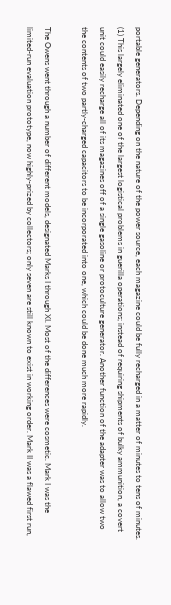portable generators. Depending on the nature of the power source, each magazine could be fully recharged in a matter of minutes to tens of minutes. (1) This largely eliminated one of the largest logistical problems in guerilla operations; instead of requiring shipments of bulky ammunition, a covert unit could easily recharge all of its magazines off of a single gasoline or protoculture generator. Another function of the adapter was to allow two the contents of two partly-charged capacitors to be incorporated into one, which could be done much more rapidly.

The Owens went through a number of different models, designated Marks I through XI. Most of the differences were cosmetic. Mark I was the limited-run evaluation prototype, now highly-prized by collectors; only seven are still known to exist in working order. Mark II was a flawed first run,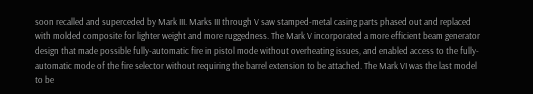soon recalled and superceded by Mark III. Marks III through V saw stamped-metal casing parts phased out and replaced with molded composite for lighter weight and more ruggedness. The Mark V incorporated a more efficient beam generator design that made possible fully-automatic fire in pistol mode without overheating issues, and enabled access to the fully-automatic mode of the fire selector without requiring the barrel extension to be attached. The Mark VI was the last model to be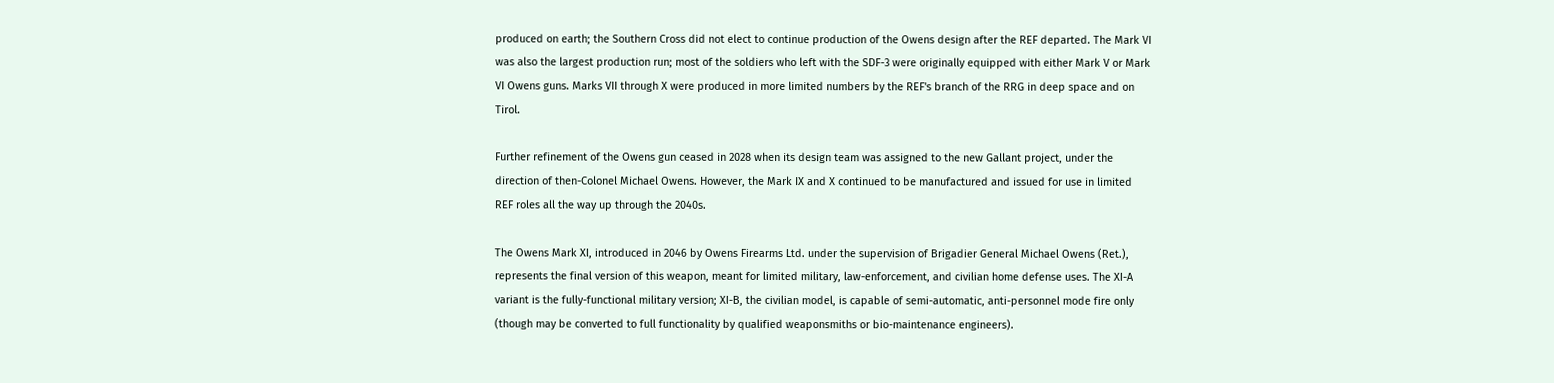produced on earth; the Southern Cross did not elect to continue production of the Owens design after the REF departed. The Mark VI was also the largest production run; most of the soldiers who left with the SDF-3 were originally equipped with either Mark V or Mark VI Owens guns. Marks VII through X were produced in more limited numbers by the REF's branch of the RRG in deep space and on Tirol.

Further refinement of the Owens gun ceased in 2028 when its design team was assigned to the new Gallant project, under the direction of then-Colonel Michael Owens. However, the Mark IX and X continued to be manufactured and issued for use in limited REF roles all the way up through the 2040s.

The Owens Mark XI, introduced in 2046 by Owens Firearms Ltd. under the supervision of Brigadier General Michael Owens (Ret.), represents the final version of this weapon, meant for limited military, law-enforcement, and civilian home defense uses. The XI-A variant is the fully-functional military version; XI-B, the civilian model, is capable of semi-automatic, anti-personnel mode fire only (though may be converted to full functionality by qualified weaponsmiths or bio-maintenance engineers).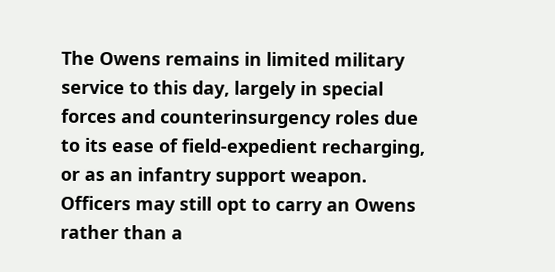The Owens remains in limited military service to this day, largely in special forces and counterinsurgency roles due to its ease of field-expedient recharging, or as an infantry support weapon. Officers may still opt to carry an Owens rather than a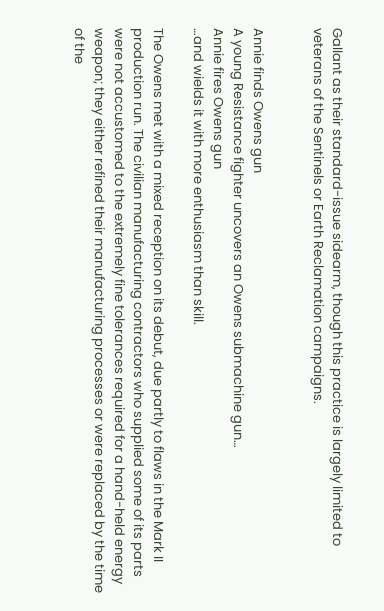Gallant as their standard-issue sidearm, though this practice is largely limited to veterans of the Sentinels or Earth Reclamation campaigns.


Annie finds Owens gun
A young Resistance fighter uncovers an Owens submachine gun…
Annie fires Owens gun
…and wields it with more enthusiasm than skill.

The Owens met with a mixed reception on its debut, due partly to flaws in the Mark II production run. The civilian manufacturing contractors who supplied some of its parts were not accustomed to the extremely fine tolerances required for a hand-held energy weapon; they either refined their manufacturing processes or were replaced by the time of the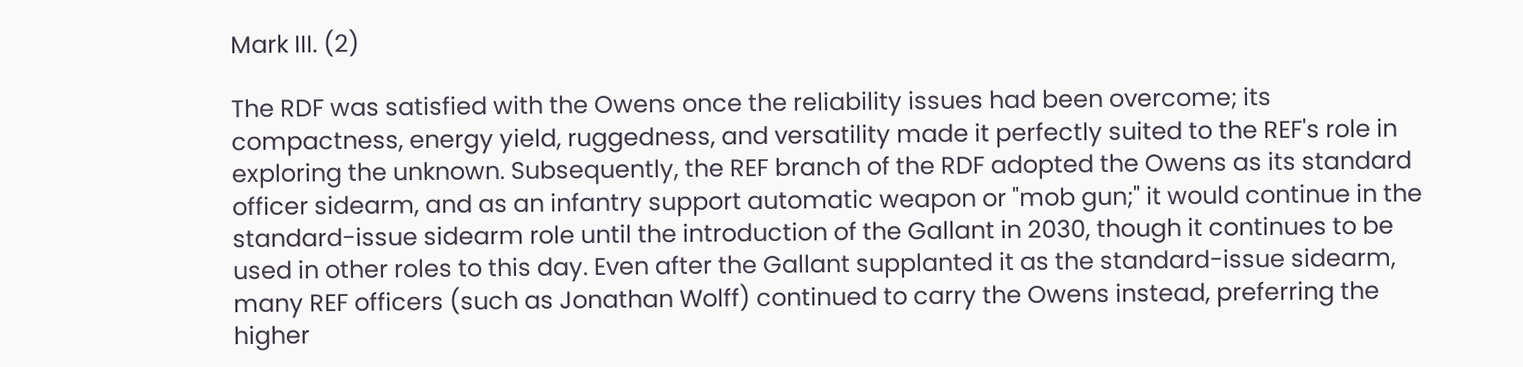Mark III. (2)

The RDF was satisfied with the Owens once the reliability issues had been overcome; its compactness, energy yield, ruggedness, and versatility made it perfectly suited to the REF's role in exploring the unknown. Subsequently, the REF branch of the RDF adopted the Owens as its standard officer sidearm, and as an infantry support automatic weapon or "mob gun;" it would continue in the standard-issue sidearm role until the introduction of the Gallant in 2030, though it continues to be used in other roles to this day. Even after the Gallant supplanted it as the standard-issue sidearm, many REF officers (such as Jonathan Wolff) continued to carry the Owens instead, preferring the higher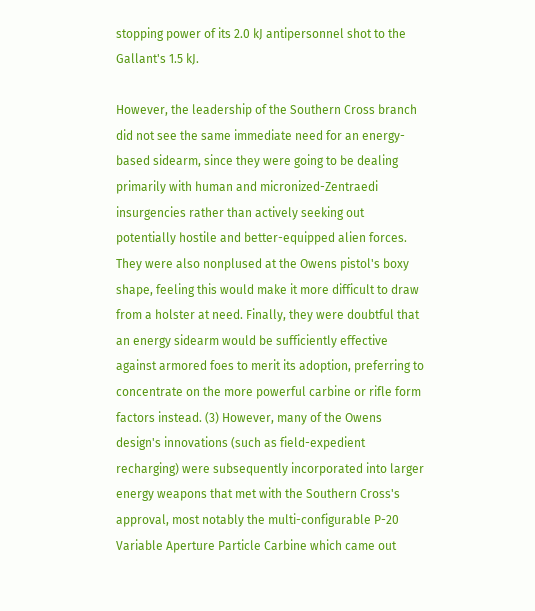stopping power of its 2.0 kJ antipersonnel shot to the Gallant's 1.5 kJ.

However, the leadership of the Southern Cross branch did not see the same immediate need for an energy-based sidearm, since they were going to be dealing primarily with human and micronized-Zentraedi insurgencies rather than actively seeking out potentially hostile and better-equipped alien forces. They were also nonplused at the Owens pistol's boxy shape, feeling this would make it more difficult to draw from a holster at need. Finally, they were doubtful that an energy sidearm would be sufficiently effective against armored foes to merit its adoption, preferring to concentrate on the more powerful carbine or rifle form factors instead. (3) However, many of the Owens design's innovations (such as field-expedient recharging) were subsequently incorporated into larger energy weapons that met with the Southern Cross's approval, most notably the multi-configurable P-20 Variable Aperture Particle Carbine which came out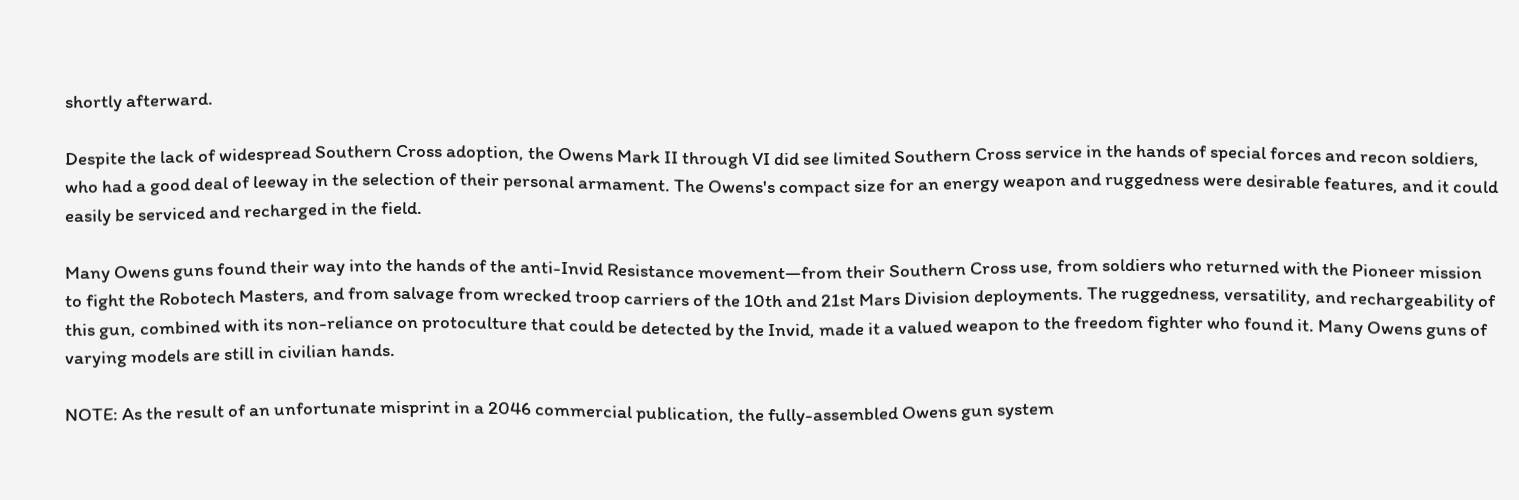shortly afterward.

Despite the lack of widespread Southern Cross adoption, the Owens Mark II through VI did see limited Southern Cross service in the hands of special forces and recon soldiers, who had a good deal of leeway in the selection of their personal armament. The Owens's compact size for an energy weapon and ruggedness were desirable features, and it could easily be serviced and recharged in the field.

Many Owens guns found their way into the hands of the anti-Invid Resistance movement—from their Southern Cross use, from soldiers who returned with the Pioneer mission to fight the Robotech Masters, and from salvage from wrecked troop carriers of the 10th and 21st Mars Division deployments. The ruggedness, versatility, and rechargeability of this gun, combined with its non-reliance on protoculture that could be detected by the Invid, made it a valued weapon to the freedom fighter who found it. Many Owens guns of varying models are still in civilian hands.

NOTE: As the result of an unfortunate misprint in a 2046 commercial publication, the fully-assembled Owens gun system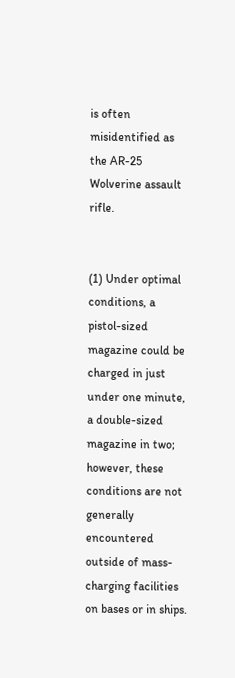is often misidentified as the AR-25 Wolverine assault rifle.


(1) Under optimal conditions, a pistol-sized magazine could be charged in just under one minute, a double-sized magazine in two; however, these conditions are not generally encountered outside of mass-charging facilities on bases or in ships.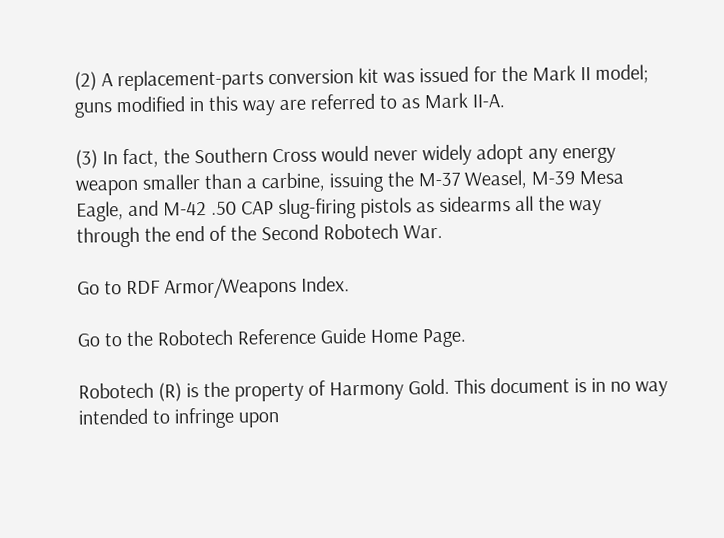(2) A replacement-parts conversion kit was issued for the Mark II model; guns modified in this way are referred to as Mark II-A.

(3) In fact, the Southern Cross would never widely adopt any energy weapon smaller than a carbine, issuing the M-37 Weasel, M-39 Mesa Eagle, and M-42 .50 CAP slug-firing pistols as sidearms all the way through the end of the Second Robotech War.

Go to RDF Armor/Weapons Index.

Go to the Robotech Reference Guide Home Page.

Robotech (R) is the property of Harmony Gold. This document is in no way intended to infringe upon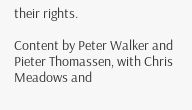their rights.

Content by Peter Walker and Pieter Thomassen, with Chris Meadows and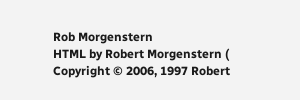Rob Morgenstern
HTML by Robert Morgenstern (
Copyright © 2006, 1997 Robert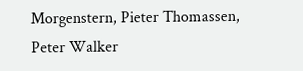Morgenstern, Pieter Thomassen, Peter Walker